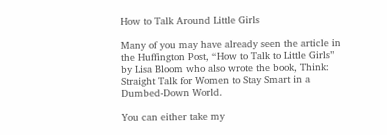How to Talk Around Little Girls

Many of you may have already seen the article in the Huffington Post, “How to Talk to Little Girls” by Lisa Bloom who also wrote the book, Think: Straight Talk for Women to Stay Smart in a Dumbed-Down World.

You can either take my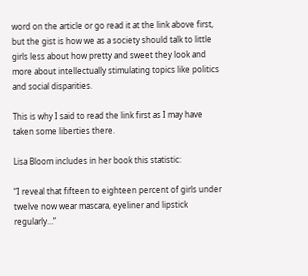word on the article or go read it at the link above first, but the gist is how we as a society should talk to little girls less about how pretty and sweet they look and more about intellectually stimulating topics like politics and social disparities.

This is why I said to read the link first as I may have taken some liberties there.

Lisa Bloom includes in her book this statistic:

“I reveal that fifteen to eighteen percent of girls under twelve now wear mascara, eyeliner and lipstick regularly…”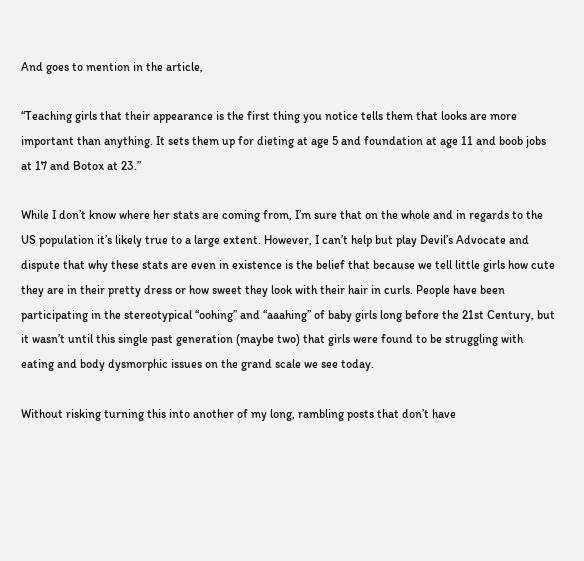And goes to mention in the article,

“Teaching girls that their appearance is the first thing you notice tells them that looks are more important than anything. It sets them up for dieting at age 5 and foundation at age 11 and boob jobs at 17 and Botox at 23.”

While I don’t know where her stats are coming from, I’m sure that on the whole and in regards to the US population it’s likely true to a large extent. However, I can’t help but play Devil’s Advocate and dispute that why these stats are even in existence is the belief that because we tell little girls how cute they are in their pretty dress or how sweet they look with their hair in curls. People have been participating in the stereotypical “oohing” and “aaahing” of baby girls long before the 21st Century, but it wasn’t until this single past generation (maybe two) that girls were found to be struggling with eating and body dysmorphic issues on the grand scale we see today.

Without risking turning this into another of my long, rambling posts that don’t have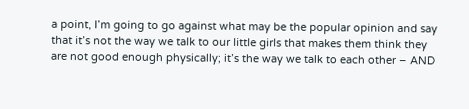a point, I’m going to go against what may be the popular opinion and say that it’s not the way we talk to our little girls that makes them think they are not good enough physically; it’s the way we talk to each other – AND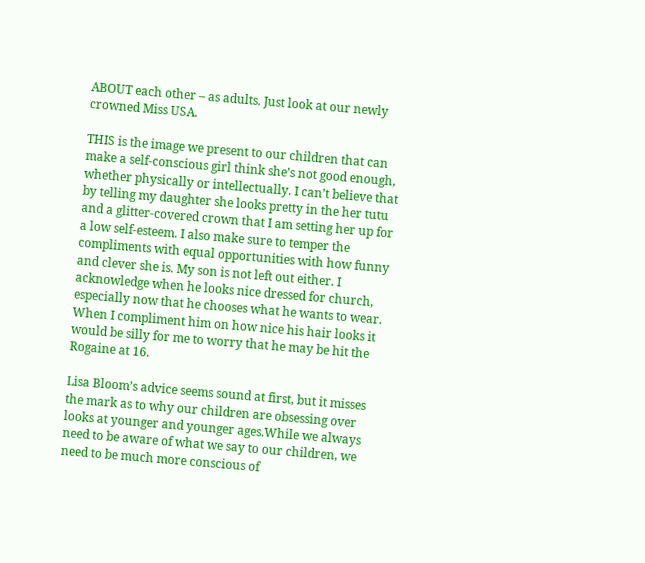ABOUT each other – as adults. Just look at our newly crowned Miss USA.

THIS is the image we present to our children that can make a self-conscious girl think she’s not good enough, whether physically or intellectually. I can’t believe that by telling my daughter she looks pretty in the her tutu and a glitter-covered crown that I am setting her up for a low self-esteem. I also make sure to temper the compliments with equal opportunities with how funny and clever she is. My son is not left out either. I acknowledge when he looks nice dressed for church, especially now that he chooses what he wants to wear. When I compliment him on how nice his hair looks it would be silly for me to worry that he may be hit the Rogaine at 16.

Lisa Bloom’s advice seems sound at first, but it misses the mark as to why our children are obsessing over looks at younger and younger ages.While we always need to be aware of what we say to our children, we need to be much more conscious of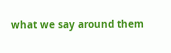what we say around them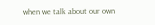when we talk about our own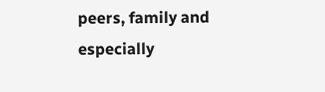peers, family and especially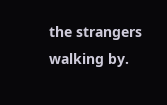the strangers walking by.